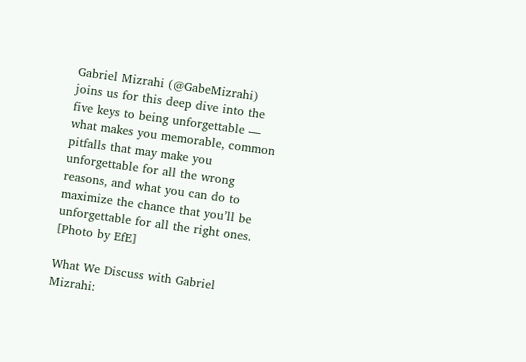Gabriel Mizrahi (@GabeMizrahi) joins us for this deep dive into the five keys to being unforgettable — what makes you memorable, common pitfalls that may make you unforgettable for all the wrong reasons, and what you can do to maximize the chance that you’ll be unforgettable for all the right ones. [Photo by EfE]

What We Discuss with Gabriel Mizrahi: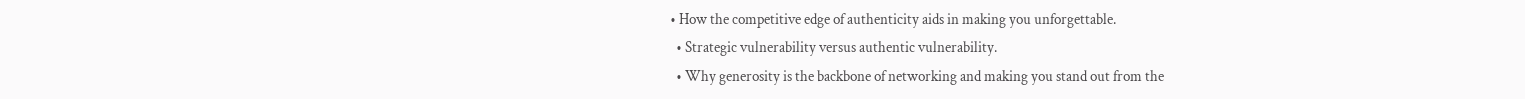• How the competitive edge of authenticity aids in making you unforgettable.
  • Strategic vulnerability versus authentic vulnerability.
  • Why generosity is the backbone of networking and making you stand out from the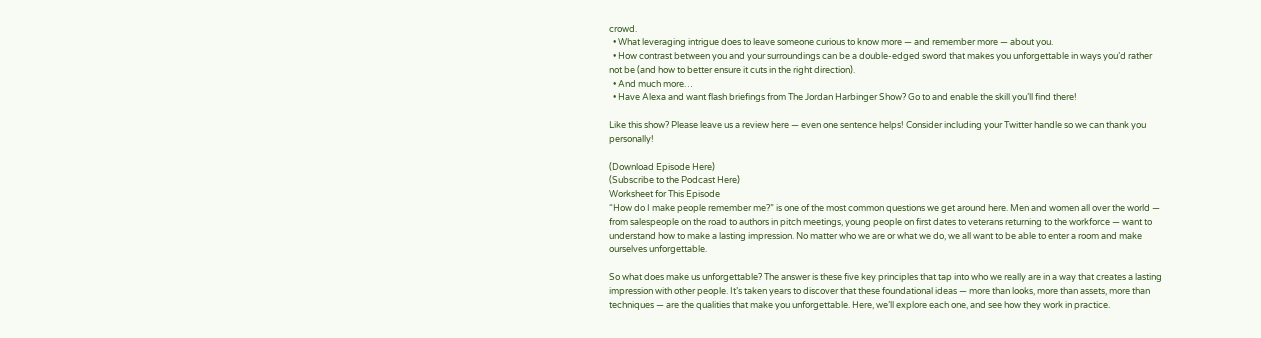crowd.
  • What leveraging intrigue does to leave someone curious to know more — and remember more — about you.
  • How contrast between you and your surroundings can be a double-edged sword that makes you unforgettable in ways you’d rather not be (and how to better ensure it cuts in the right direction).
  • And much more…
  • Have Alexa and want flash briefings from The Jordan Harbinger Show? Go to and enable the skill you’ll find there!

Like this show? Please leave us a review here — even one sentence helps! Consider including your Twitter handle so we can thank you personally!

(Download Episode Here)
(Subscribe to the Podcast Here)
Worksheet for This Episode
“How do I make people remember me?” is one of the most common questions we get around here. Men and women all over the world — from salespeople on the road to authors in pitch meetings, young people on first dates to veterans returning to the workforce — want to understand how to make a lasting impression. No matter who we are or what we do, we all want to be able to enter a room and make ourselves unforgettable.

So what does make us unforgettable? The answer is these five key principles that tap into who we really are in a way that creates a lasting impression with other people. It’s taken years to discover that these foundational ideas — more than looks, more than assets, more than techniques — are the qualities that make you unforgettable. Here, we’ll explore each one, and see how they work in practice.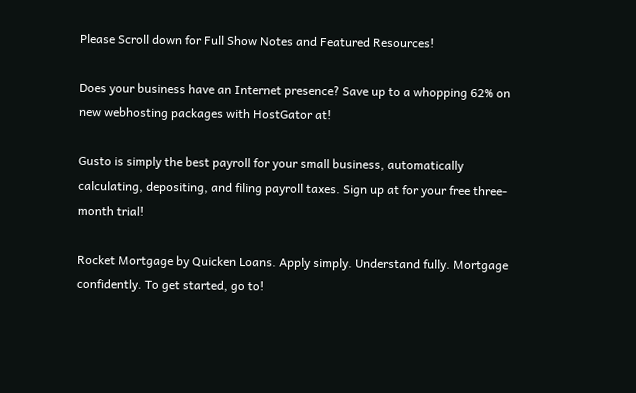Please Scroll down for Full Show Notes and Featured Resources!

Does your business have an Internet presence? Save up to a whopping 62% on new webhosting packages with HostGator at!

Gusto is simply the best payroll for your small business, automatically calculating, depositing, and filing payroll taxes. Sign up at for your free three-month trial!

Rocket Mortgage by Quicken Loans. Apply simply. Understand fully. Mortgage confidently. To get started, go to!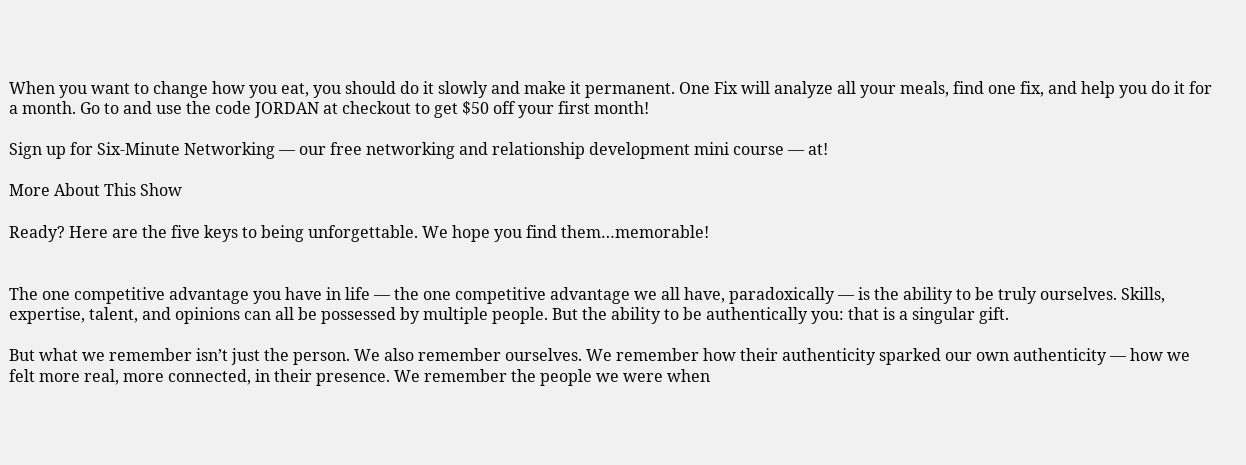When you want to change how you eat, you should do it slowly and make it permanent. One Fix will analyze all your meals, find one fix, and help you do it for a month. Go to and use the code JORDAN at checkout to get $50 off your first month!

Sign up for Six-Minute Networking — our free networking and relationship development mini course — at!

More About This Show

Ready? Here are the five keys to being unforgettable. We hope you find them…memorable!


The one competitive advantage you have in life — the one competitive advantage we all have, paradoxically — is the ability to be truly ourselves. Skills, expertise, talent, and opinions can all be possessed by multiple people. But the ability to be authentically you: that is a singular gift.

But what we remember isn’t just the person. We also remember ourselves. We remember how their authenticity sparked our own authenticity — how we felt more real, more connected, in their presence. We remember the people we were when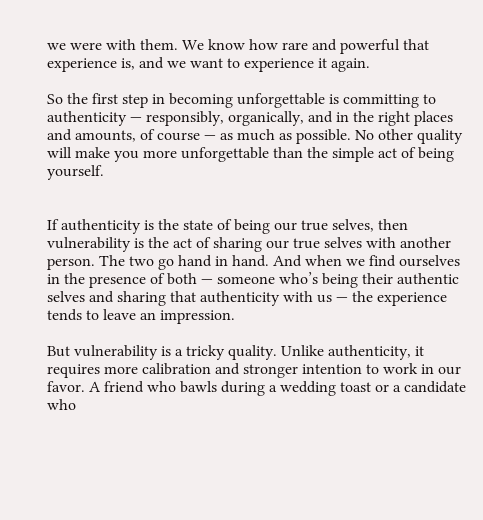we were with them. We know how rare and powerful that experience is, and we want to experience it again.

So the first step in becoming unforgettable is committing to authenticity — responsibly, organically, and in the right places and amounts, of course — as much as possible. No other quality will make you more unforgettable than the simple act of being yourself.


If authenticity is the state of being our true selves, then vulnerability is the act of sharing our true selves with another person. The two go hand in hand. And when we find ourselves in the presence of both — someone who’s being their authentic selves and sharing that authenticity with us — the experience tends to leave an impression.

But vulnerability is a tricky quality. Unlike authenticity, it requires more calibration and stronger intention to work in our favor. A friend who bawls during a wedding toast or a candidate who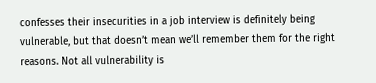confesses their insecurities in a job interview is definitely being vulnerable, but that doesn’t mean we’ll remember them for the right reasons. Not all vulnerability is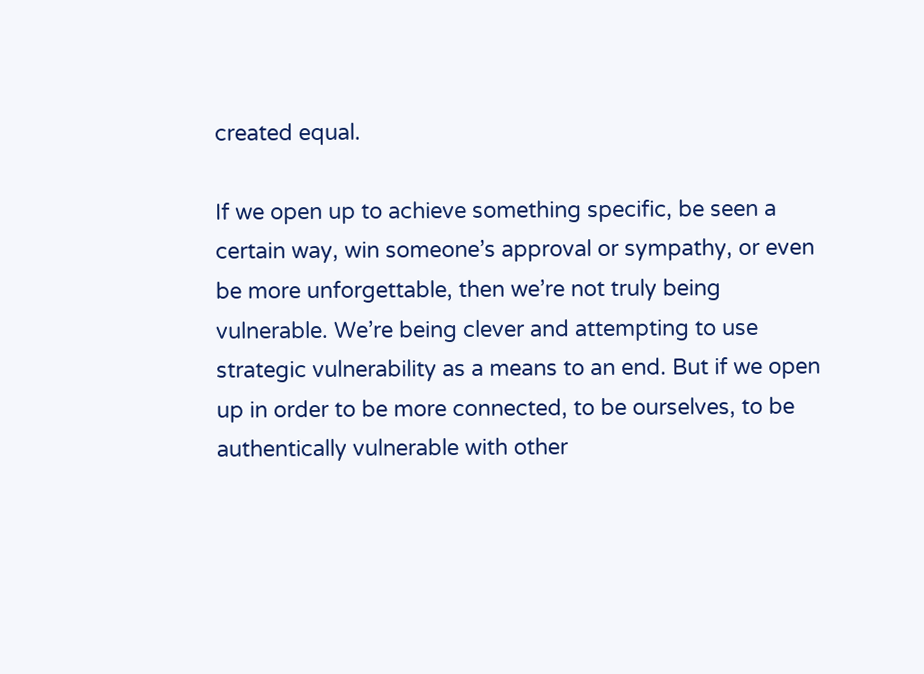created equal.

If we open up to achieve something specific, be seen a certain way, win someone’s approval or sympathy, or even be more unforgettable, then we’re not truly being vulnerable. We’re being clever and attempting to use strategic vulnerability as a means to an end. But if we open up in order to be more connected, to be ourselves, to be authentically vulnerable with other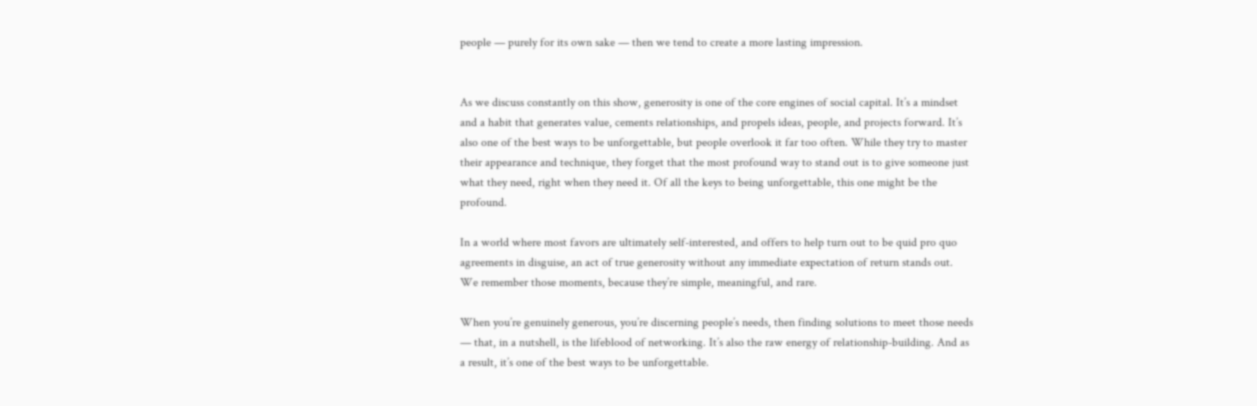people — purely for its own sake — then we tend to create a more lasting impression.


As we discuss constantly on this show, generosity is one of the core engines of social capital. It’s a mindset and a habit that generates value, cements relationships, and propels ideas, people, and projects forward. It’s also one of the best ways to be unforgettable, but people overlook it far too often. While they try to master their appearance and technique, they forget that the most profound way to stand out is to give someone just what they need, right when they need it. Of all the keys to being unforgettable, this one might be the profound.

In a world where most favors are ultimately self-interested, and offers to help turn out to be quid pro quo agreements in disguise, an act of true generosity without any immediate expectation of return stands out. We remember those moments, because they’re simple, meaningful, and rare.

When you’re genuinely generous, you’re discerning people’s needs, then finding solutions to meet those needs — that, in a nutshell, is the lifeblood of networking. It’s also the raw energy of relationship-building. And as a result, it’s one of the best ways to be unforgettable.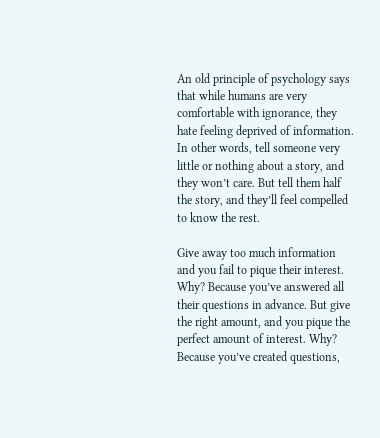An old principle of psychology says that while humans are very comfortable with ignorance, they hate feeling deprived of information. In other words, tell someone very little or nothing about a story, and they won’t care. But tell them half the story, and they’ll feel compelled to know the rest.

Give away too much information and you fail to pique their interest. Why? Because you’ve answered all their questions in advance. But give the right amount, and you pique the perfect amount of interest. Why? Because you’ve created questions,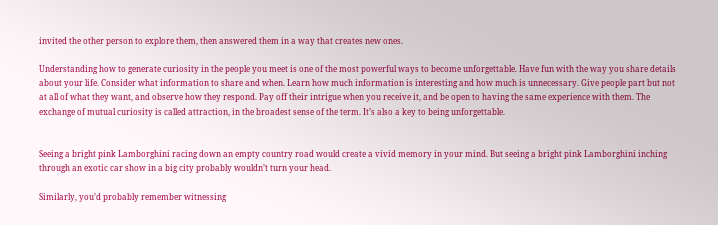invited the other person to explore them, then answered them in a way that creates new ones.

Understanding how to generate curiosity in the people you meet is one of the most powerful ways to become unforgettable. Have fun with the way you share details about your life. Consider what information to share and when. Learn how much information is interesting and how much is unnecessary. Give people part but not at all of what they want, and observe how they respond. Pay off their intrigue when you receive it, and be open to having the same experience with them. The exchange of mutual curiosity is called attraction, in the broadest sense of the term. It’s also a key to being unforgettable.


Seeing a bright pink Lamborghini racing down an empty country road would create a vivid memory in your mind. But seeing a bright pink Lamborghini inching through an exotic car show in a big city probably wouldn’t turn your head.

Similarly, you’d probably remember witnessing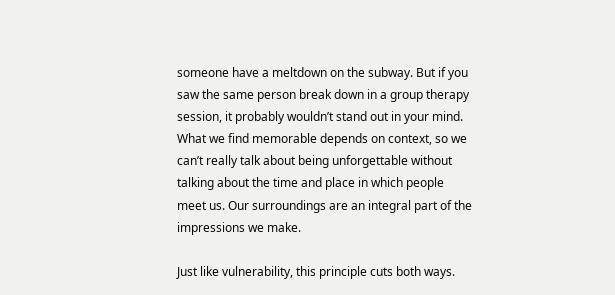someone have a meltdown on the subway. But if you saw the same person break down in a group therapy session, it probably wouldn’t stand out in your mind. What we find memorable depends on context, so we can’t really talk about being unforgettable without talking about the time and place in which people meet us. Our surroundings are an integral part of the impressions we make.

Just like vulnerability, this principle cuts both ways.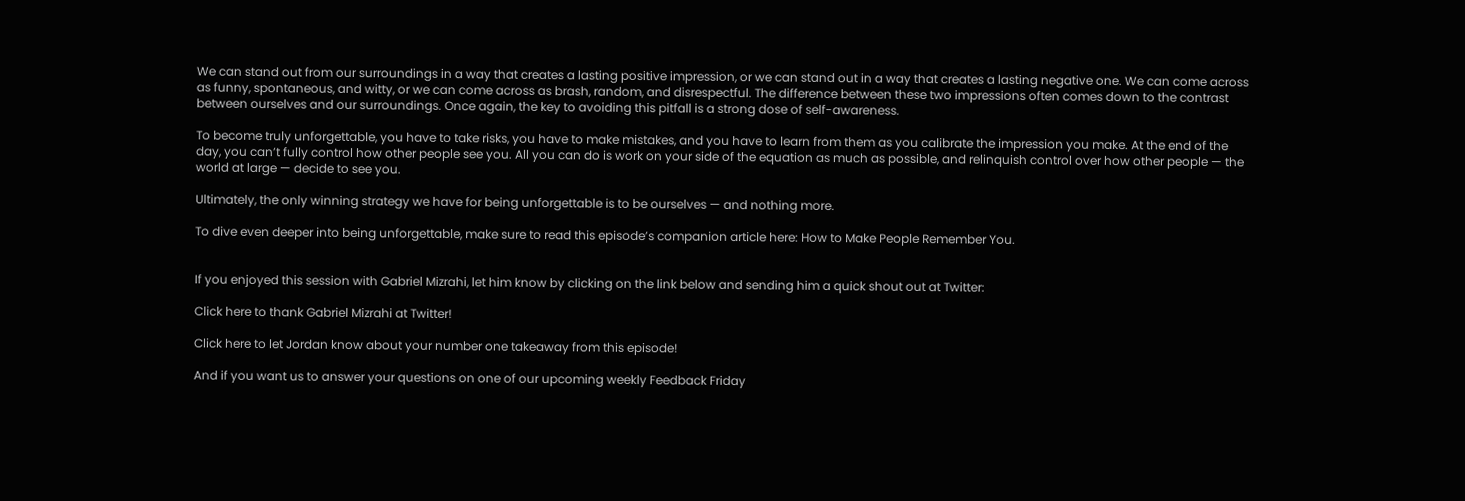We can stand out from our surroundings in a way that creates a lasting positive impression, or we can stand out in a way that creates a lasting negative one. We can come across as funny, spontaneous, and witty, or we can come across as brash, random, and disrespectful. The difference between these two impressions often comes down to the contrast between ourselves and our surroundings. Once again, the key to avoiding this pitfall is a strong dose of self-awareness.

To become truly unforgettable, you have to take risks, you have to make mistakes, and you have to learn from them as you calibrate the impression you make. At the end of the day, you can’t fully control how other people see you. All you can do is work on your side of the equation as much as possible, and relinquish control over how other people — the world at large — decide to see you.

Ultimately, the only winning strategy we have for being unforgettable is to be ourselves — and nothing more.

To dive even deeper into being unforgettable, make sure to read this episode’s companion article here: How to Make People Remember You.


If you enjoyed this session with Gabriel Mizrahi, let him know by clicking on the link below and sending him a quick shout out at Twitter:

Click here to thank Gabriel Mizrahi at Twitter!

Click here to let Jordan know about your number one takeaway from this episode!

And if you want us to answer your questions on one of our upcoming weekly Feedback Friday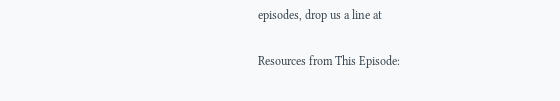episodes, drop us a line at

Resources from This Episode: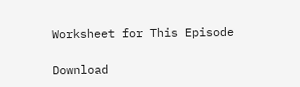Worksheet for This Episode

Download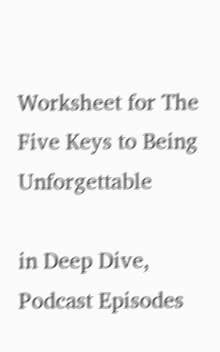Worksheet for The Five Keys to Being Unforgettable

in Deep Dive, Podcast Episodes